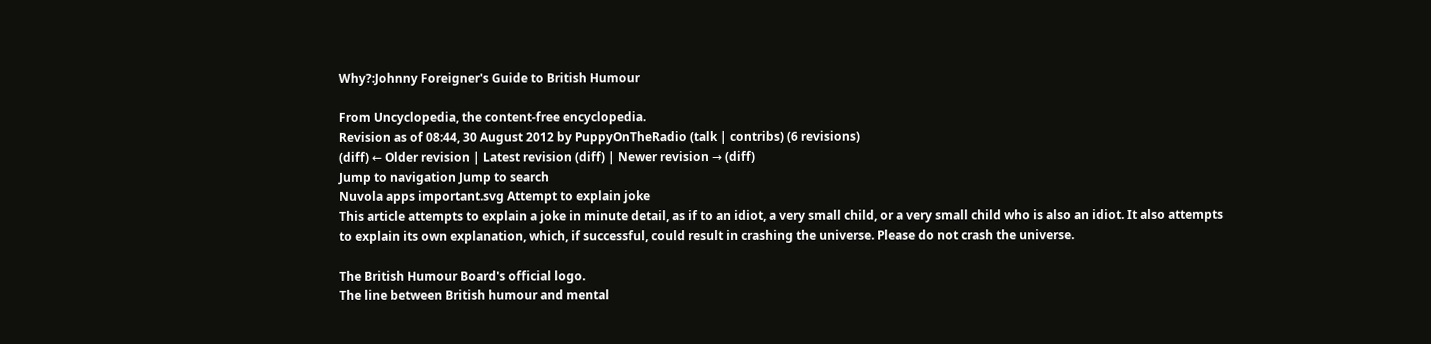Why?:Johnny Foreigner's Guide to British Humour

From Uncyclopedia, the content-free encyclopedia.
Revision as of 08:44, 30 August 2012 by PuppyOnTheRadio (talk | contribs) (6 revisions)
(diff) ← Older revision | Latest revision (diff) | Newer revision → (diff)
Jump to navigation Jump to search
Nuvola apps important.svg Attempt to explain joke
This article attempts to explain a joke in minute detail, as if to an idiot, a very small child, or a very small child who is also an idiot. It also attempts to explain its own explanation, which, if successful, could result in crashing the universe. Please do not crash the universe.

The British Humour Board's official logo.
The line between British humour and mental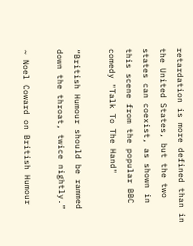retardation is more defined than in the United States, but the two states can coexist, as shown in this scene from the popular BBC comedy "Talk To The Hand"

“British Humour should be rammed down the throat, twice nightly.”

~ Noel Coward on British Humour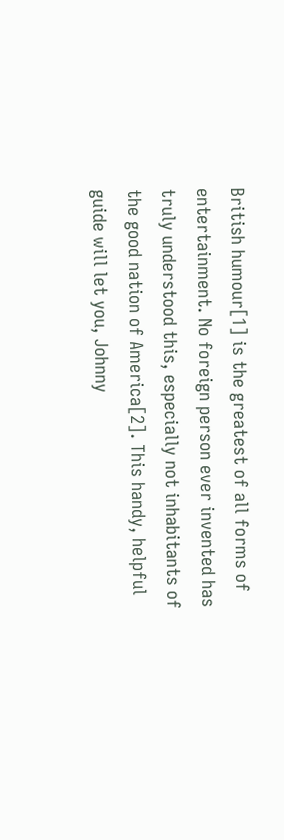British humour[1] is the greatest of all forms of entertainment. No foreign person ever invented has truly understood this, especially not inhabitants of the good nation of America[2]. This handy, helpful guide will let you, Johnny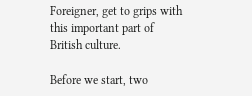Foreigner, get to grips with this important part of British culture.

Before we start, two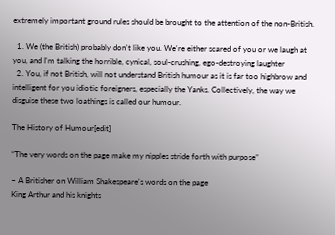extremely important ground rules should be brought to the attention of the non-British.

  1. We (the British) probably don't like you. We're either scared of you or we laugh at you, and I'm talking the horrible, cynical, soul-crushing, ego-destroying laughter
  2. You, if not British, will not understand British humour as it is far too highbrow and intelligent for you idiotic foreigners, especially the Yanks. Collectively, the way we disguise these two loathings is called our humour.

The History of Humour[edit]

“The very words on the page make my nipples stride forth with purpose”

~ A Britisher on William Shakespeare's words on the page
King Arthur and his knights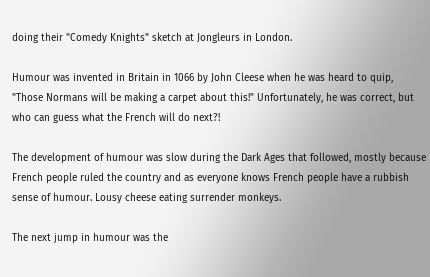doing their "Comedy Knights" sketch at Jongleurs in London.

Humour was invented in Britain in 1066 by John Cleese when he was heard to quip, "Those Normans will be making a carpet about this!" Unfortunately, he was correct, but who can guess what the French will do next?!

The development of humour was slow during the Dark Ages that followed, mostly because French people ruled the country and as everyone knows French people have a rubbish sense of humour. Lousy cheese eating surrender monkeys.

The next jump in humour was the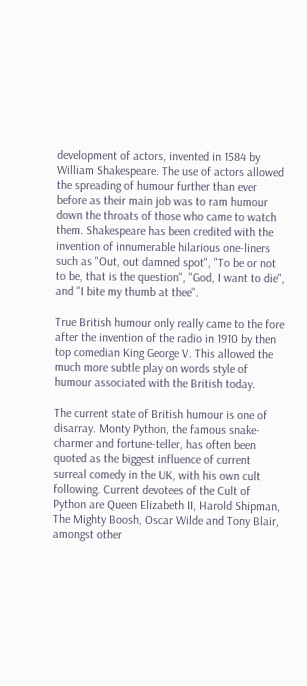development of actors, invented in 1584 by William Shakespeare. The use of actors allowed the spreading of humour further than ever before as their main job was to ram humour down the throats of those who came to watch them. Shakespeare has been credited with the invention of innumerable hilarious one-liners such as "Out, out damned spot", "To be or not to be, that is the question", "God, I want to die", and "I bite my thumb at thee".

True British humour only really came to the fore after the invention of the radio in 1910 by then top comedian King George V. This allowed the much more subtle play on words style of humour associated with the British today.

The current state of British humour is one of disarray. Monty Python, the famous snake-charmer and fortune-teller, has often been quoted as the biggest influence of current surreal comedy in the UK, with his own cult following. Current devotees of the Cult of Python are Queen Elizabeth II, Harold Shipman, The Mighty Boosh, Oscar Wilde and Tony Blair, amongst other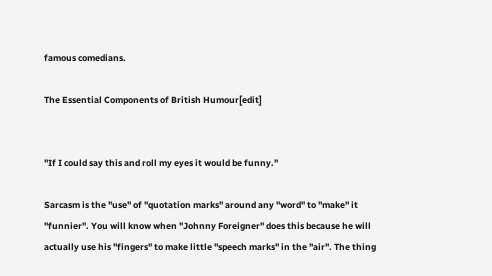famous comedians.

The Essential Components of British Humour[edit]


"If I could say this and roll my eyes it would be funny."

Sarcasm is the "use" of "quotation marks" around any "word" to "make" it "funnier". You will know when "Johnny Foreigner" does this because he will actually use his "fingers" to make little "speech marks" in the "air". The thing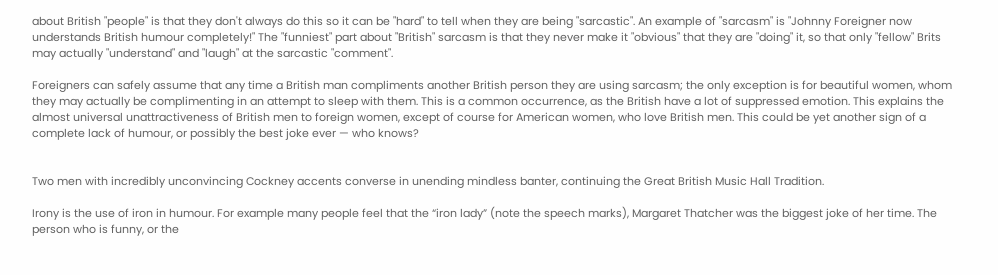about British "people" is that they don't always do this so it can be "hard" to tell when they are being "sarcastic". An example of "sarcasm" is "Johnny Foreigner now understands British humour completely!" The "funniest" part about "British" sarcasm is that they never make it "obvious" that they are "doing" it, so that only "fellow" Brits may actually "understand" and "laugh" at the sarcastic "comment".

Foreigners can safely assume that any time a British man compliments another British person they are using sarcasm; the only exception is for beautiful women, whom they may actually be complimenting in an attempt to sleep with them. This is a common occurrence, as the British have a lot of suppressed emotion. This explains the almost universal unattractiveness of British men to foreign women, except of course for American women, who love British men. This could be yet another sign of a complete lack of humour, or possibly the best joke ever — who knows?


Two men with incredibly unconvincing Cockney accents converse in unending mindless banter, continuing the Great British Music Hall Tradition.

Irony is the use of iron in humour. For example many people feel that the “iron lady” (note the speech marks), Margaret Thatcher was the biggest joke of her time. The person who is funny, or the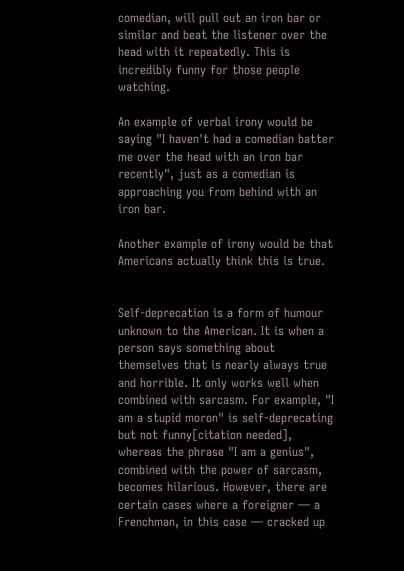comedian, will pull out an iron bar or similar and beat the listener over the head with it repeatedly. This is incredibly funny for those people watching.

An example of verbal irony would be saying "I haven't had a comedian batter me over the head with an iron bar recently", just as a comedian is approaching you from behind with an iron bar.

Another example of irony would be that Americans actually think this is true.


Self-deprecation is a form of humour unknown to the American. It is when a person says something about themselves that is nearly always true and horrible. It only works well when combined with sarcasm. For example, "I am a stupid moron" is self-deprecating but not funny[citation needed], whereas the phrase "I am a genius", combined with the power of sarcasm, becomes hilarious. However, there are certain cases where a foreigner — a Frenchman, in this case — cracked up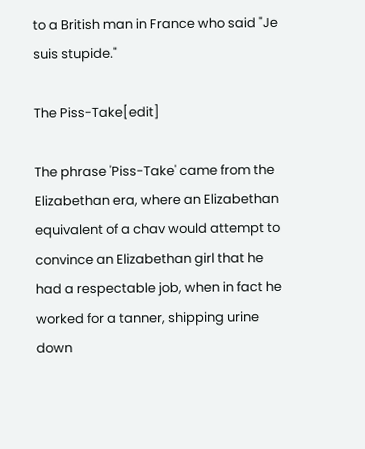to a British man in France who said "Je suis stupide."

The Piss-Take[edit]

The phrase 'Piss-Take' came from the Elizabethan era, where an Elizabethan equivalent of a chav would attempt to convince an Elizabethan girl that he had a respectable job, when in fact he worked for a tanner, shipping urine down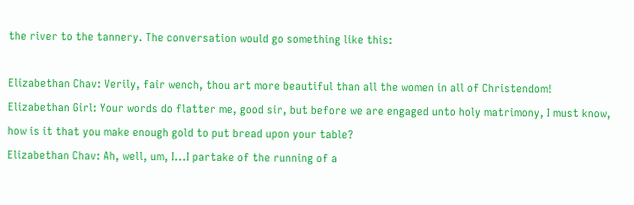the river to the tannery. The conversation would go something like this:

Elizabethan Chav: Verily, fair wench, thou art more beautiful than all the women in all of Christendom!
Elizabethan Girl: Your words do flatter me, good sir, but before we are engaged unto holy matrimony, I must know, how is it that you make enough gold to put bread upon your table?
Elizabethan Chav: Ah, well, um, I...I partake of the running of a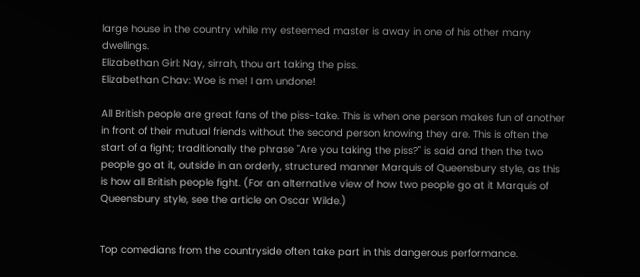large house in the country while my esteemed master is away in one of his other many dwellings.
Elizabethan Girl: Nay, sirrah, thou art taking the piss.
Elizabethan Chav: Woe is me! I am undone!

All British people are great fans of the piss-take. This is when one person makes fun of another in front of their mutual friends without the second person knowing they are. This is often the start of a fight; traditionally the phrase "Are you taking the piss?" is said and then the two people go at it, outside in an orderly, structured manner Marquis of Queensbury style, as this is how all British people fight. (For an alternative view of how two people go at it Marquis of Queensbury style, see the article on Oscar Wilde.)


Top comedians from the countryside often take part in this dangerous performance.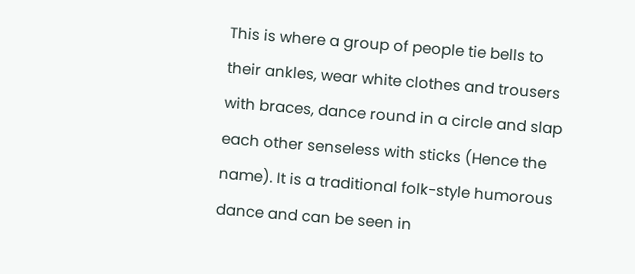This is where a group of people tie bells to their ankles, wear white clothes and trousers with braces, dance round in a circle and slap each other senseless with sticks (Hence the name). It is a traditional folk-style humorous dance and can be seen in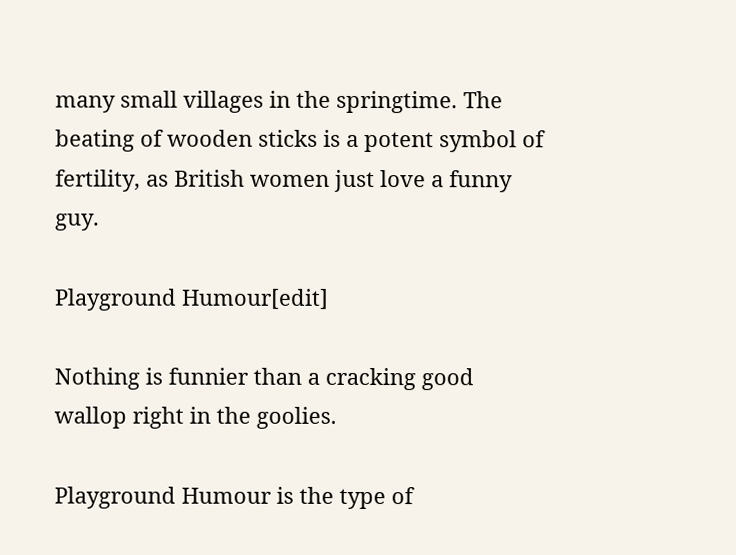many small villages in the springtime. The beating of wooden sticks is a potent symbol of fertility, as British women just love a funny guy.

Playground Humour[edit]

Nothing is funnier than a cracking good wallop right in the goolies.

Playground Humour is the type of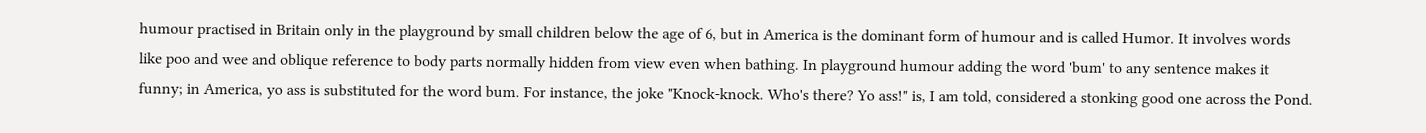humour practised in Britain only in the playground by small children below the age of 6, but in America is the dominant form of humour and is called Humor. It involves words like poo and wee and oblique reference to body parts normally hidden from view even when bathing. In playground humour adding the word 'bum' to any sentence makes it funny; in America, yo ass is substituted for the word bum. For instance, the joke "Knock-knock. Who's there? Yo ass!" is, I am told, considered a stonking good one across the Pond.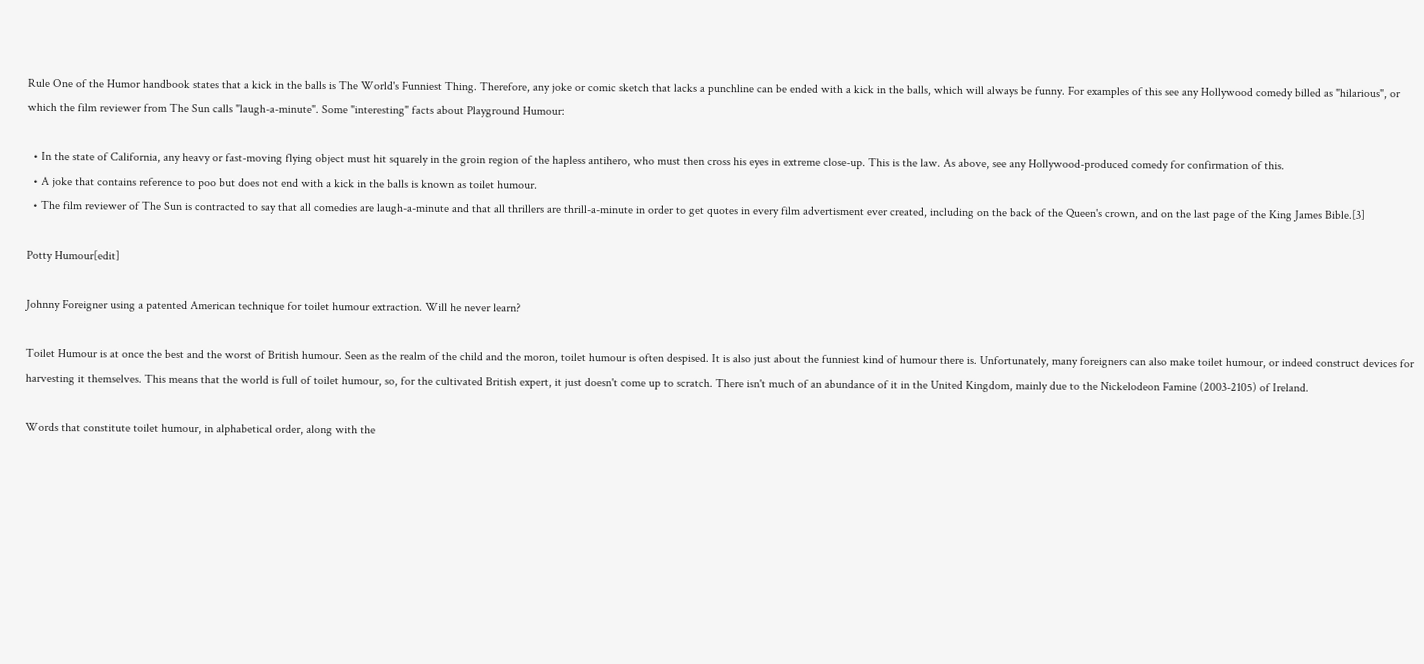Rule One of the Humor handbook states that a kick in the balls is The World's Funniest Thing. Therefore, any joke or comic sketch that lacks a punchline can be ended with a kick in the balls, which will always be funny. For examples of this see any Hollywood comedy billed as "hilarious", or which the film reviewer from The Sun calls "laugh-a-minute". Some "interesting" facts about Playground Humour:

  • In the state of California, any heavy or fast-moving flying object must hit squarely in the groin region of the hapless antihero, who must then cross his eyes in extreme close-up. This is the law. As above, see any Hollywood-produced comedy for confirmation of this.
  • A joke that contains reference to poo but does not end with a kick in the balls is known as toilet humour.
  • The film reviewer of The Sun is contracted to say that all comedies are laugh-a-minute and that all thrillers are thrill-a-minute in order to get quotes in every film advertisment ever created, including on the back of the Queen's crown, and on the last page of the King James Bible.[3]

Potty Humour[edit]

Johnny Foreigner using a patented American technique for toilet humour extraction. Will he never learn?

Toilet Humour is at once the best and the worst of British humour. Seen as the realm of the child and the moron, toilet humour is often despised. It is also just about the funniest kind of humour there is. Unfortunately, many foreigners can also make toilet humour, or indeed construct devices for harvesting it themselves. This means that the world is full of toilet humour, so, for the cultivated British expert, it just doesn't come up to scratch. There isn't much of an abundance of it in the United Kingdom, mainly due to the Nickelodeon Famine (2003-2105) of Ireland.

Words that constitute toilet humour, in alphabetical order, along with the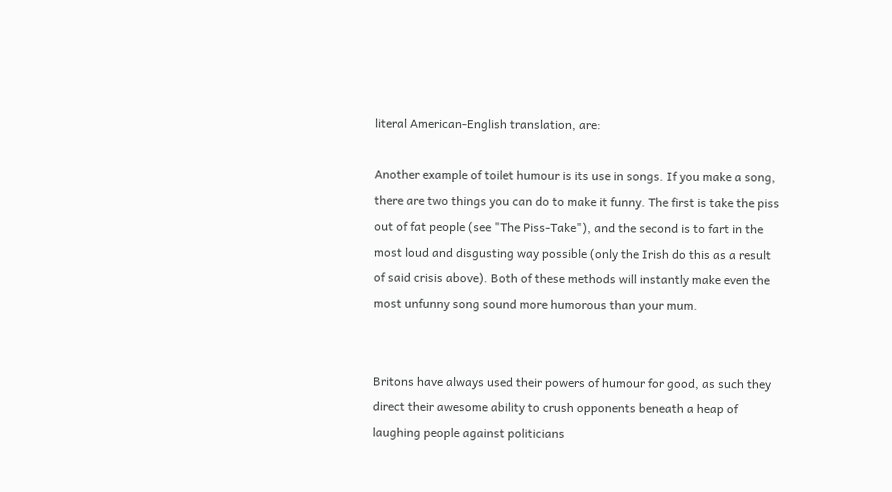literal American-English translation, are:

Another example of toilet humour is its use in songs. If you make a song, there are two things you can do to make it funny. The first is take the piss out of fat people (see "The Piss-Take"), and the second is to fart in the most loud and disgusting way possible (only the Irish do this as a result of said crisis above). Both of these methods will instantly make even the most unfunny song sound more humorous than your mum.


Britons have always used their powers of humour for good, as such they direct their awesome ability to crush opponents beneath a heap of laughing people against politicians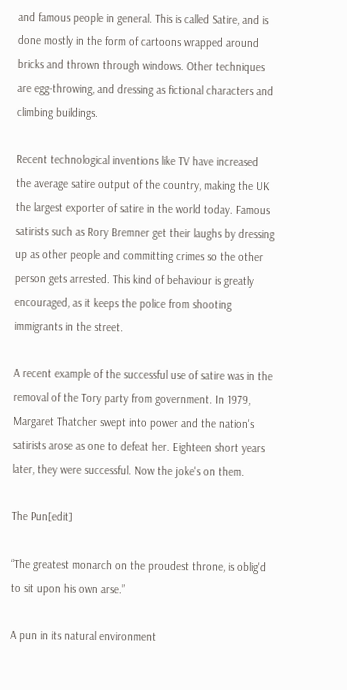and famous people in general. This is called Satire, and is done mostly in the form of cartoons wrapped around bricks and thrown through windows. Other techniques are egg-throwing, and dressing as fictional characters and climbing buildings.

Recent technological inventions like TV have increased the average satire output of the country, making the UK the largest exporter of satire in the world today. Famous satirists such as Rory Bremner get their laughs by dressing up as other people and committing crimes so the other person gets arrested. This kind of behaviour is greatly encouraged, as it keeps the police from shooting immigrants in the street.

A recent example of the successful use of satire was in the removal of the Tory party from government. In 1979, Margaret Thatcher swept into power and the nation's satirists arose as one to defeat her. Eighteen short years later, they were successful. Now the joke's on them.

The Pun[edit]

“The greatest monarch on the proudest throne, is oblig'd to sit upon his own arse.”

A pun in its natural environment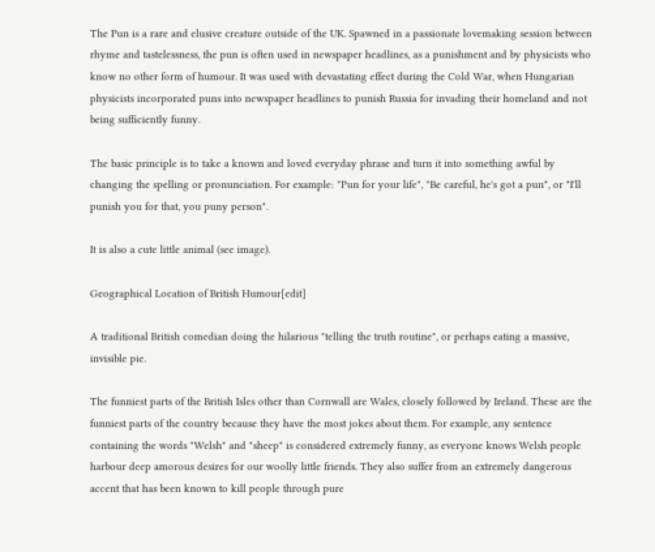The Pun is a rare and elusive creature outside of the UK. Spawned in a passionate lovemaking session between rhyme and tastelessness, the pun is often used in newspaper headlines, as a punishment and by physicists who know no other form of humour. It was used with devastating effect during the Cold War, when Hungarian physicists incorporated puns into newspaper headlines to punish Russia for invading their homeland and not being sufficiently funny.

The basic principle is to take a known and loved everyday phrase and turn it into something awful by changing the spelling or pronunciation. For example: "Pun for your life", "Be careful, he's got a pun", or "I'll punish you for that, you puny person".

It is also a cute little animal (see image).

Geographical Location of British Humour[edit]

A traditional British comedian doing the hilarious "telling the truth routine", or perhaps eating a massive, invisible pie.

The funniest parts of the British Isles other than Cornwall are Wales, closely followed by Ireland. These are the funniest parts of the country because they have the most jokes about them. For example, any sentence containing the words "Welsh" and "sheep" is considered extremely funny, as everyone knows Welsh people harbour deep amorous desires for our woolly little friends. They also suffer from an extremely dangerous accent that has been known to kill people through pure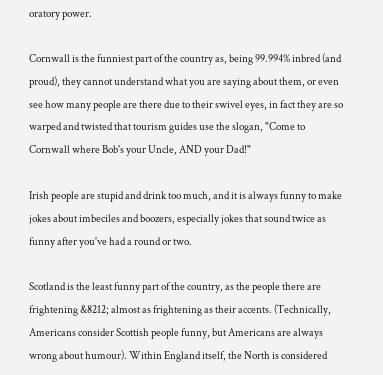oratory power.

Cornwall is the funniest part of the country as, being 99.994% inbred (and proud), they cannot understand what you are saying about them, or even see how many people are there due to their swivel eyes, in fact they are so warped and twisted that tourism guides use the slogan, "Come to Cornwall where Bob's your Uncle, AND your Dad!"

Irish people are stupid and drink too much, and it is always funny to make jokes about imbeciles and boozers, especially jokes that sound twice as funny after you've had a round or two.

Scotland is the least funny part of the country, as the people there are frightening &8212; almost as frightening as their accents. (Technically, Americans consider Scottish people funny, but Americans are always wrong about humour). Within England itself, the North is considered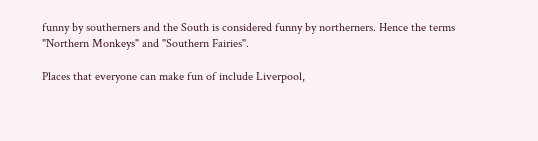funny by southerners and the South is considered funny by northerners. Hence the terms "Northern Monkeys" and "Southern Fairies".

Places that everyone can make fun of include Liverpool,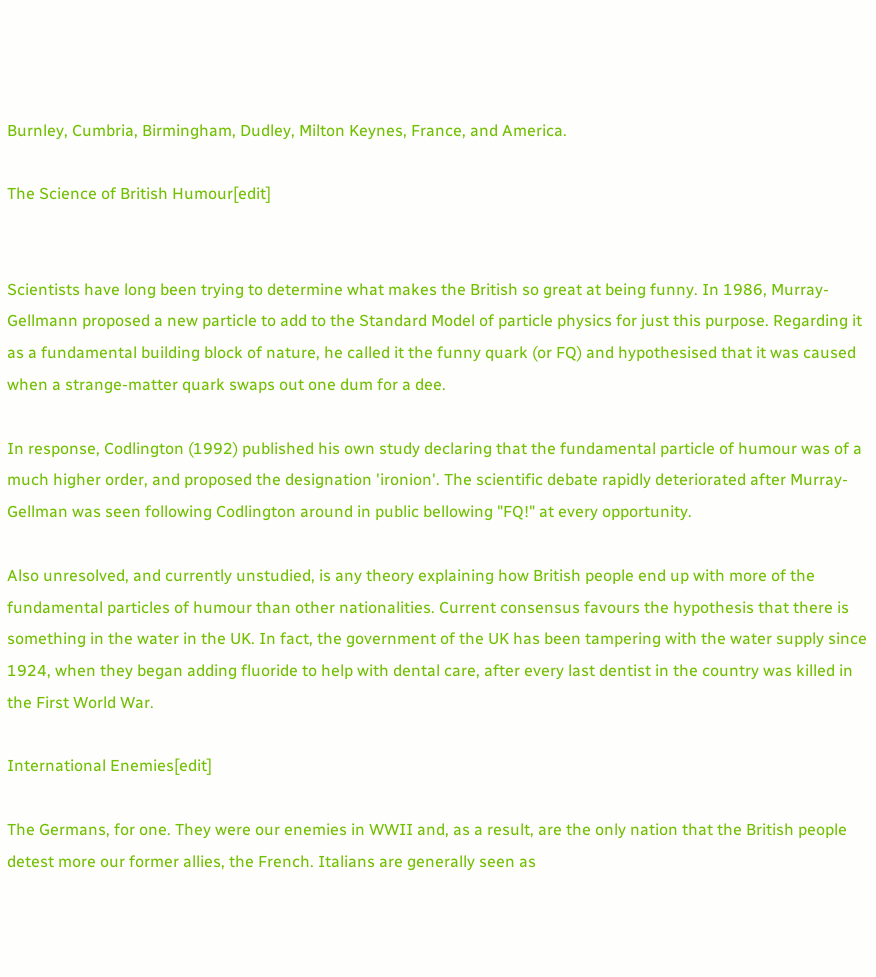Burnley, Cumbria, Birmingham, Dudley, Milton Keynes, France, and America.

The Science of British Humour[edit]


Scientists have long been trying to determine what makes the British so great at being funny. In 1986, Murray-Gellmann proposed a new particle to add to the Standard Model of particle physics for just this purpose. Regarding it as a fundamental building block of nature, he called it the funny quark (or FQ) and hypothesised that it was caused when a strange-matter quark swaps out one dum for a dee.

In response, Codlington (1992) published his own study declaring that the fundamental particle of humour was of a much higher order, and proposed the designation 'ironion'. The scientific debate rapidly deteriorated after Murray-Gellman was seen following Codlington around in public bellowing "FQ!" at every opportunity.

Also unresolved, and currently unstudied, is any theory explaining how British people end up with more of the fundamental particles of humour than other nationalities. Current consensus favours the hypothesis that there is something in the water in the UK. In fact, the government of the UK has been tampering with the water supply since 1924, when they began adding fluoride to help with dental care, after every last dentist in the country was killed in the First World War.

International Enemies[edit]

The Germans, for one. They were our enemies in WWII and, as a result, are the only nation that the British people detest more our former allies, the French. Italians are generally seen as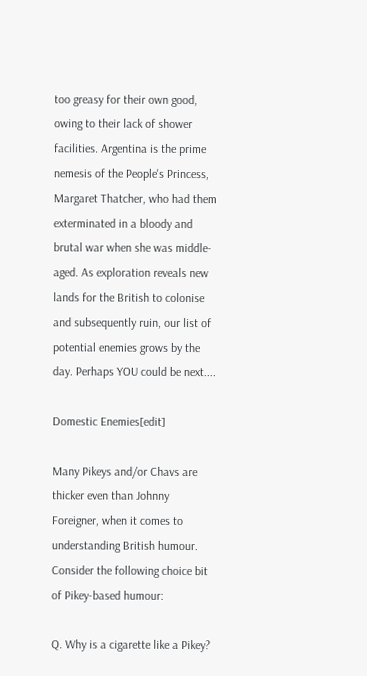too greasy for their own good, owing to their lack of shower facilities. Argentina is the prime nemesis of the People's Princess, Margaret Thatcher, who had them exterminated in a bloody and brutal war when she was middle-aged. As exploration reveals new lands for the British to colonise and subsequently ruin, our list of potential enemies grows by the day. Perhaps YOU could be next....

Domestic Enemies[edit]

Many Pikeys and/or Chavs are thicker even than Johnny Foreigner, when it comes to understanding British humour. Consider the following choice bit of Pikey-based humour:

Q. Why is a cigarette like a Pikey?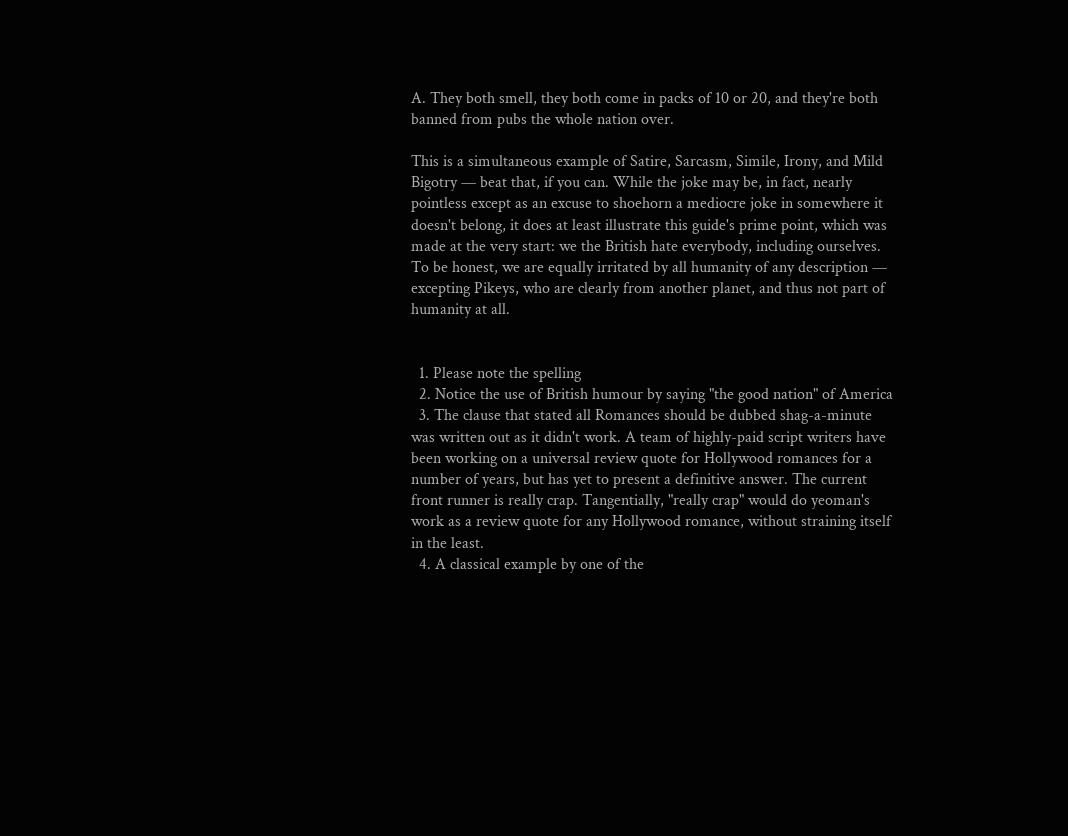A. They both smell, they both come in packs of 10 or 20, and they're both banned from pubs the whole nation over.

This is a simultaneous example of Satire, Sarcasm, Simile, Irony, and Mild Bigotry — beat that, if you can. While the joke may be, in fact, nearly pointless except as an excuse to shoehorn a mediocre joke in somewhere it doesn't belong, it does at least illustrate this guide's prime point, which was made at the very start: we the British hate everybody, including ourselves. To be honest, we are equally irritated by all humanity of any description — excepting Pikeys, who are clearly from another planet, and thus not part of humanity at all.


  1. Please note the spelling
  2. Notice the use of British humour by saying "the good nation" of America
  3. The clause that stated all Romances should be dubbed shag-a-minute was written out as it didn't work. A team of highly-paid script writers have been working on a universal review quote for Hollywood romances for a number of years, but has yet to present a definitive answer. The current front runner is really crap. Tangentially, "really crap" would do yeoman's work as a review quote for any Hollywood romance, without straining itself in the least.
  4. A classical example by one of the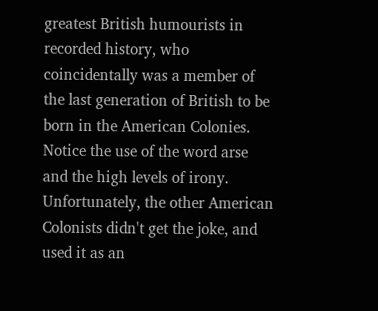greatest British humourists in recorded history, who coincidentally was a member of the last generation of British to be born in the American Colonies. Notice the use of the word arse and the high levels of irony. Unfortunately, the other American Colonists didn't get the joke, and used it as an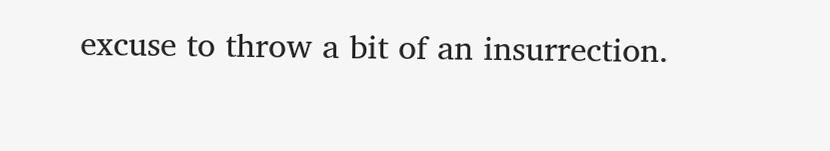excuse to throw a bit of an insurrection.